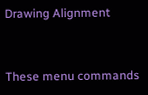Drawing Alignment


These menu commands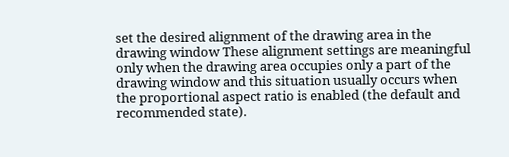set the desired alignment of the drawing area in the drawing window These alignment settings are meaningful only when the drawing area occupies only a part of the drawing window and this situation usually occurs when the proportional aspect ratio is enabled (the default and recommended state).